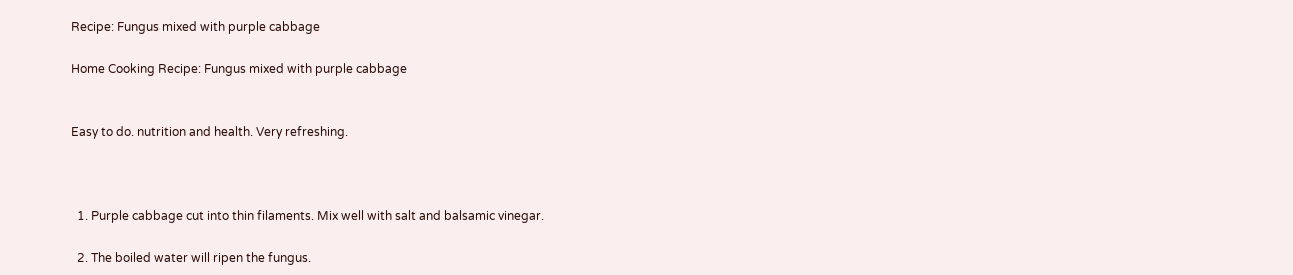Recipe: Fungus mixed with purple cabbage

Home Cooking Recipe: Fungus mixed with purple cabbage


Easy to do. nutrition and health. Very refreshing.



  1. Purple cabbage cut into thin filaments. Mix well with salt and balsamic vinegar.

  2. The boiled water will ripen the fungus.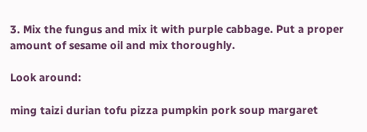3. Mix the fungus and mix it with purple cabbage. Put a proper amount of sesame oil and mix thoroughly.

Look around:

ming taizi durian tofu pizza pumpkin pork soup margaret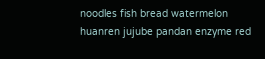noodles fish bread watermelon huanren jujube pandan enzyme red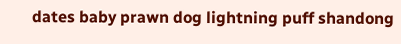dates baby prawn dog lightning puff shandong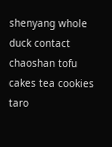shenyang whole duck contact chaoshan tofu cakes tea cookies taro